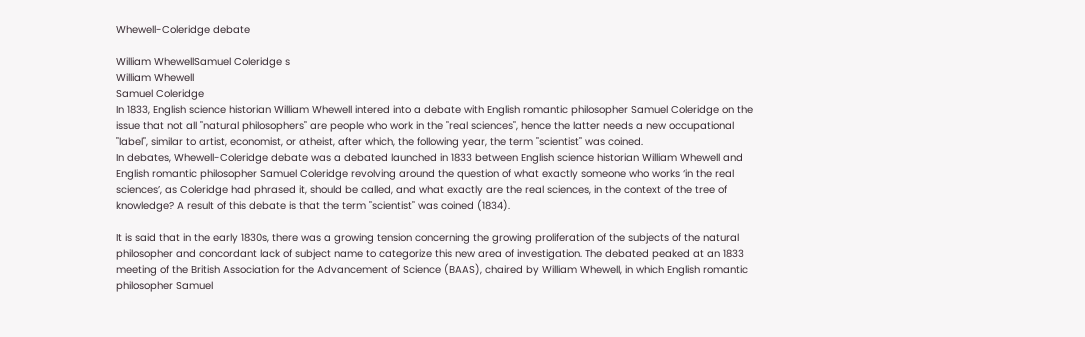Whewell-Coleridge debate

William WhewellSamuel Coleridge s
William Whewell
Samuel Coleridge
In 1833, English science historian William Whewell intered into a debate with English romantic philosopher Samuel Coleridge on the issue that not all "natural philosophers" are people who work in the "real sciences", hence the latter needs a new occupational "label", similar to artist, economist, or atheist, after which, the following year, the term "scientist" was coined.
In debates, Whewell-Coleridge debate was a debated launched in 1833 between English science historian William Whewell and English romantic philosopher Samuel Coleridge revolving around the question of what exactly someone who works ‘in the real sciences’, as Coleridge had phrased it, should be called, and what exactly are the real sciences, in the context of the tree of knowledge? A result of this debate is that the term "scientist" was coined (1834).

It is said that in the early 1830s, there was a growing tension concerning the growing proliferation of the subjects of the natural philosopher and concordant lack of subject name to categorize this new area of investigation. The debated peaked at an 1833 meeting of the British Association for the Advancement of Science (BAAS), chaired by William Whewell, in which English romantic philosopher Samuel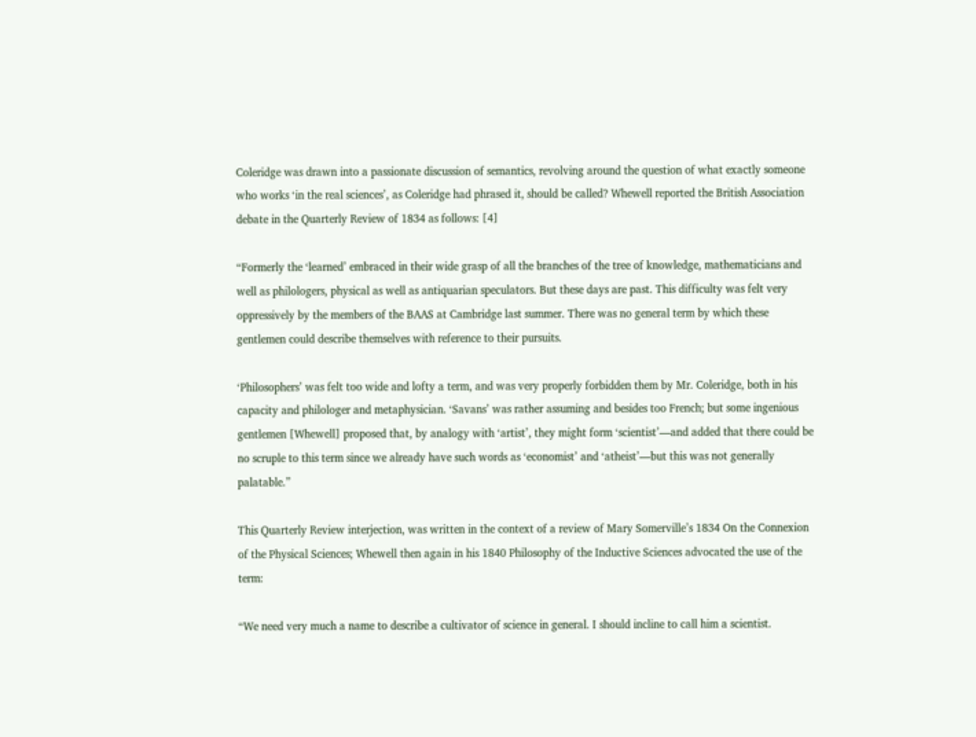Coleridge was drawn into a passionate discussion of semantics, revolving around the question of what exactly someone who works ‘in the real sciences’, as Coleridge had phrased it, should be called? Whewell reported the British Association debate in the Quarterly Review of 1834 as follows: [4]

“Formerly the ‘learned’ embraced in their wide grasp of all the branches of the tree of knowledge, mathematicians and well as philologers, physical as well as antiquarian speculators. But these days are past. This difficulty was felt very oppressively by the members of the BAAS at Cambridge last summer. There was no general term by which these gentlemen could describe themselves with reference to their pursuits.

‘Philosophers’ was felt too wide and lofty a term, and was very properly forbidden them by Mr. Coleridge, both in his capacity and philologer and metaphysician. ‘Savans’ was rather assuming and besides too French; but some ingenious gentlemen [Whewell] proposed that, by analogy with ‘artist’, they might form ‘scientist’—and added that there could be no scruple to this term since we already have such words as ‘economist’ and ‘atheist’—but this was not generally palatable.”

This Quarterly Review interjection, was written in the context of a review of Mary Somerville’s 1834 On the Connexion of the Physical Sciences; Whewell then again in his 1840 Philosophy of the Inductive Sciences advocated the use of the term:

“We need very much a name to describe a cultivator of science in general. I should incline to call him a scientist.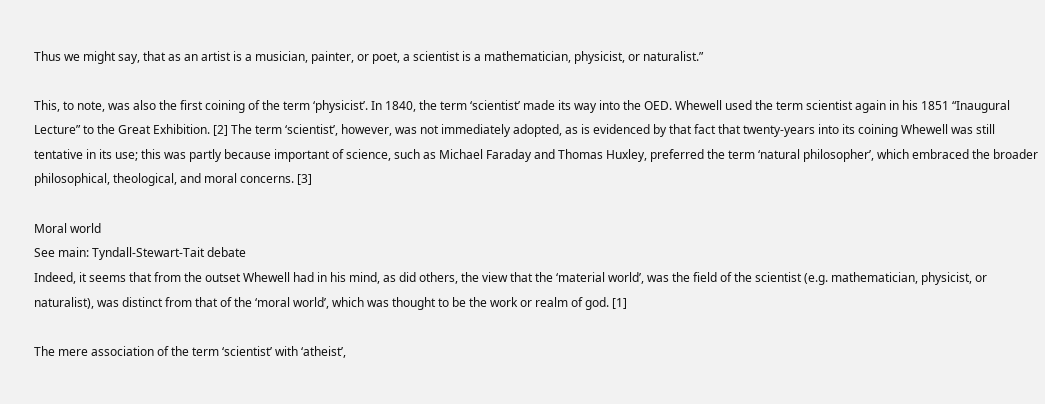Thus we might say, that as an artist is a musician, painter, or poet, a scientist is a mathematician, physicist, or naturalist.”

This, to note, was also the first coining of the term ‘physicist’. In 1840, the term ‘scientist’ made its way into the OED. Whewell used the term scientist again in his 1851 “Inaugural Lecture” to the Great Exhibition. [2] The term ‘scientist’, however, was not immediately adopted, as is evidenced by that fact that twenty-years into its coining Whewell was still tentative in its use; this was partly because important of science, such as Michael Faraday and Thomas Huxley, preferred the term ‘natural philosopher’, which embraced the broader philosophical, theological, and moral concerns. [3]

Moral world
See main: Tyndall-Stewart-Tait debate
Indeed, it seems that from the outset Whewell had in his mind, as did others, the view that the ‘material world’, was the field of the scientist (e.g. mathematician, physicist, or naturalist), was distinct from that of the ‘moral world’, which was thought to be the work or realm of god. [1]

The mere association of the term ‘scientist’ with ‘atheist’,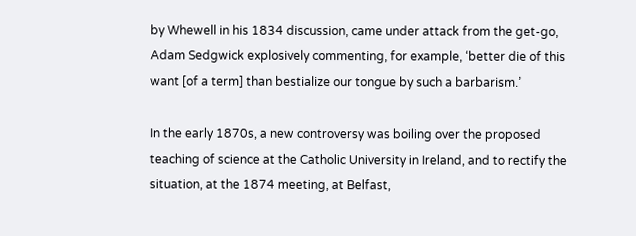by Whewell in his 1834 discussion, came under attack from the get-go, Adam Sedgwick explosively commenting, for example, ‘better die of this want [of a term] than bestialize our tongue by such a barbarism.’

In the early 1870s, a new controversy was boiling over the proposed teaching of science at the Catholic University in Ireland, and to rectify the situation, at the 1874 meeting, at Belfast,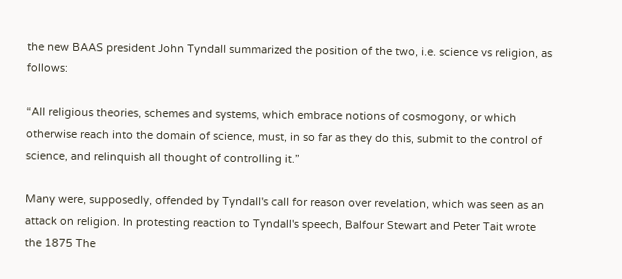the new BAAS president John Tyndall summarized the position of the two, i.e. science vs religion, as follows:

“All religious theories, schemes and systems, which embrace notions of cosmogony, or which otherwise reach into the domain of science, must, in so far as they do this, submit to the control of science, and relinquish all thought of controlling it.”

Many were, supposedly, offended by Tyndall's call for reason over revelation, which was seen as an attack on religion. In protesting reaction to Tyndall's speech, Balfour Stewart and Peter Tait wrote the 1875 The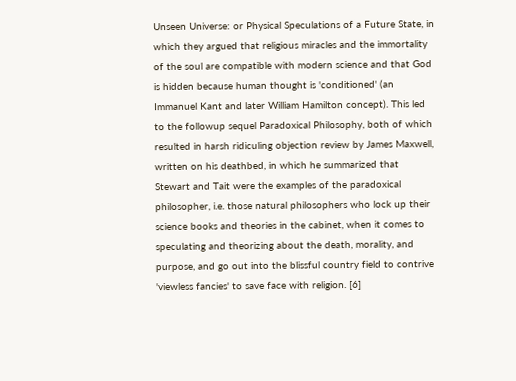Unseen Universe: or Physical Speculations of a Future State, in which they argued that religious miracles and the immortality of the soul are compatible with modern science and that God is hidden because human thought is 'conditioned' (an Immanuel Kant and later William Hamilton concept). This led to the followup sequel Paradoxical Philosophy, both of which resulted in harsh ridiculing objection review by James Maxwell, written on his deathbed, in which he summarized that Stewart and Tait were the examples of the paradoxical philosopher, i.e. those natural philosophers who lock up their science books and theories in the cabinet, when it comes to speculating and theorizing about the death, morality, and purpose, and go out into the blissful country field to contrive 'viewless fancies' to save face with religion. [6]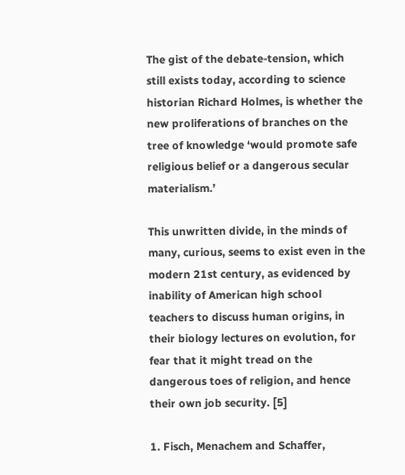The gist of the debate-tension, which still exists today, according to science historian Richard Holmes, is whether the new proliferations of branches on the tree of knowledge ‘would promote safe religious belief or a dangerous secular materialism.’

This unwritten divide, in the minds of many, curious, seems to exist even in the modern 21st century, as evidenced by inability of American high school teachers to discuss human origins, in their biology lectures on evolution, for fear that it might tread on the dangerous toes of religion, and hence their own job security. [5]

1. Fisch, Menachem and Schaffer,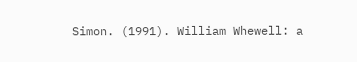Simon. (1991). William Whewell: a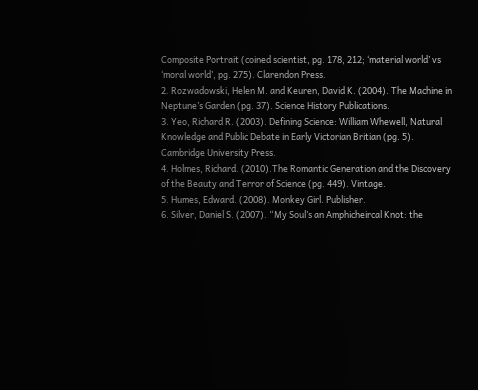Composite Portrait (coined scientist, pg. 178, 212; ‘material world’ vs ‘moral world’, pg. 275). Clarendon Press.
2. Rozwadowski, Helen M. and Keuren, David K. (2004). The Machine in Neptune’s Garden (pg. 37). Science History Publications.
3. Yeo, Richard R. (2003). Defining Science: William Whewell, Natural Knowledge and Public Debate in Early Victorian Britian (pg. 5). Cambridge University Press.
4. Holmes, Richard. (2010).The Romantic Generation and the Discovery of the Beauty and Terror of Science (pg. 449). Vintage.
5. Humes, Edward. (2008). Monkey Girl. Publisher.
6. Silver, Daniel S. (2007). “My Soul’s an Amphicheircal Knot: the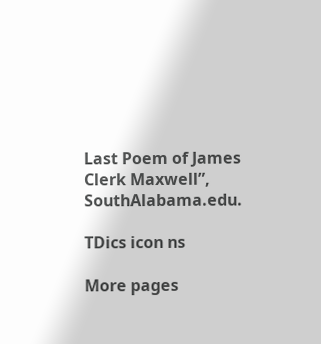Last Poem of James Clerk Maxwell”, SouthAlabama.edu.

TDics icon ns

More pages